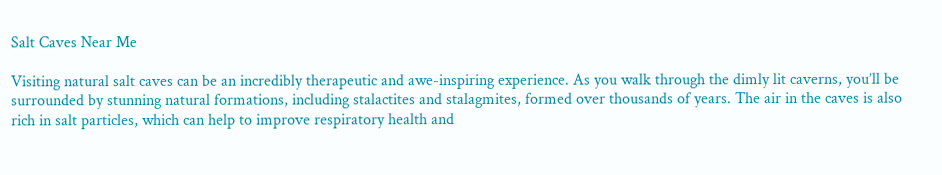Salt Caves Near Me

Visiting natural salt caves can be an incredibly therapeutic and awe-inspiring experience. As you walk through the dimly lit caverns, you’ll be surrounded by stunning natural formations, including stalactites and stalagmites, formed over thousands of years. The air in the caves is also rich in salt particles, which can help to improve respiratory health and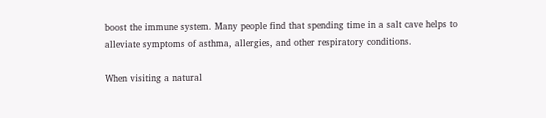boost the immune system. Many people find that spending time in a salt cave helps to alleviate symptoms of asthma, allergies, and other respiratory conditions.

When visiting a natural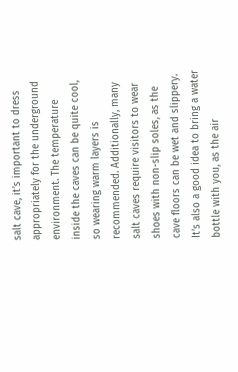salt cave, it’s important to dress appropriately for the underground environment. The temperature inside the caves can be quite cool, so wearing warm layers is recommended. Additionally, many salt caves require visitors to wear shoes with non-slip soles, as the cave floors can be wet and slippery. It’s also a good idea to bring a water bottle with you, as the air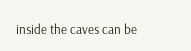inside the caves can be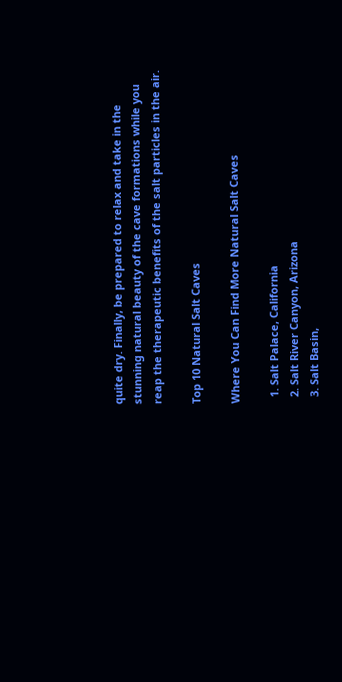quite dry. Finally, be prepared to relax and take in the stunning natural beauty of the cave formations while you reap the therapeutic benefits of the salt particles in the air.

Top 10 Natural Salt Caves

Where You Can Find More Natural Salt Caves

  1. Salt Palace, California
  2. Salt River Canyon, Arizona
  3. Salt Basin,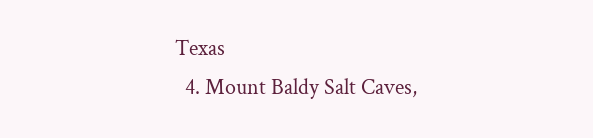Texas
  4. Mount Baldy Salt Caves,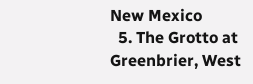New Mexico
  5. The Grotto at Greenbrier, West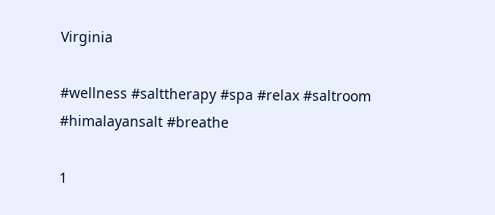Virginia

#wellness #salttherapy #spa #relax #saltroom #himalayansalt #breathe

1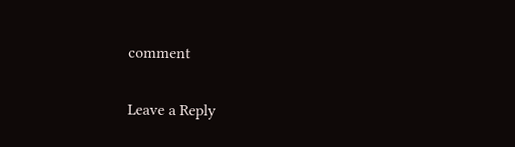comment

Leave a Reply